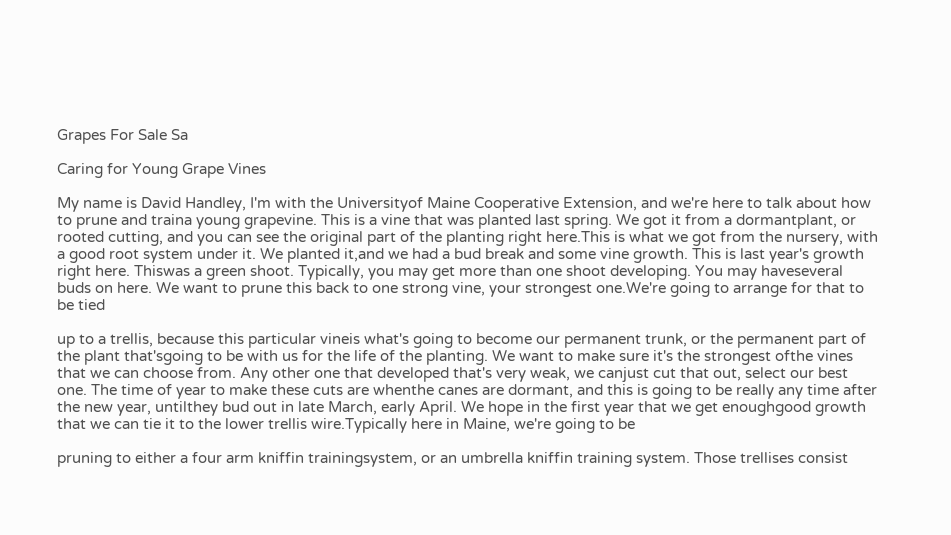Grapes For Sale Sa

Caring for Young Grape Vines

My name is David Handley, I'm with the Universityof Maine Cooperative Extension, and we're here to talk about how to prune and traina young grapevine. This is a vine that was planted last spring. We got it from a dormantplant, or rooted cutting, and you can see the original part of the planting right here.This is what we got from the nursery, with a good root system under it. We planted it,and we had a bud break and some vine growth. This is last year's growth right here. Thiswas a green shoot. Typically, you may get more than one shoot developing. You may haveseveral buds on here. We want to prune this back to one strong vine, your strongest one.We're going to arrange for that to be tied

up to a trellis, because this particular vineis what's going to become our permanent trunk, or the permanent part of the plant that'sgoing to be with us for the life of the planting. We want to make sure it's the strongest ofthe vines that we can choose from. Any other one that developed that's very weak, we canjust cut that out, select our best one. The time of year to make these cuts are whenthe canes are dormant, and this is going to be really any time after the new year, untilthey bud out in late March, early April. We hope in the first year that we get enoughgood growth that we can tie it to the lower trellis wire.Typically here in Maine, we're going to be

pruning to either a four arm kniffin trainingsystem, or an umbrella kniffin training system. Those trellises consist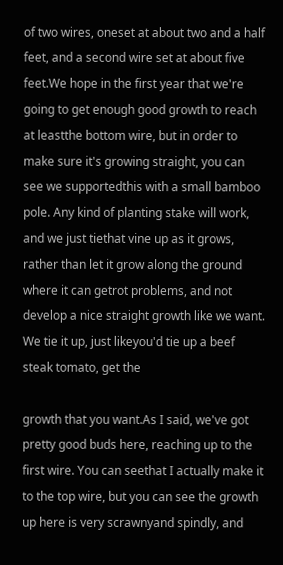of two wires, oneset at about two and a half feet, and a second wire set at about five feet.We hope in the first year that we're going to get enough good growth to reach at leastthe bottom wire, but in order to make sure it's growing straight, you can see we supportedthis with a small bamboo pole. Any kind of planting stake will work, and we just tiethat vine up as it grows, rather than let it grow along the ground where it can getrot problems, and not develop a nice straight growth like we want. We tie it up, just likeyou'd tie up a beef steak tomato, get the

growth that you want.As I said, we've got pretty good buds here, reaching up to the first wire. You can seethat I actually make it to the top wire, but you can see the growth up here is very scrawnyand spindly, and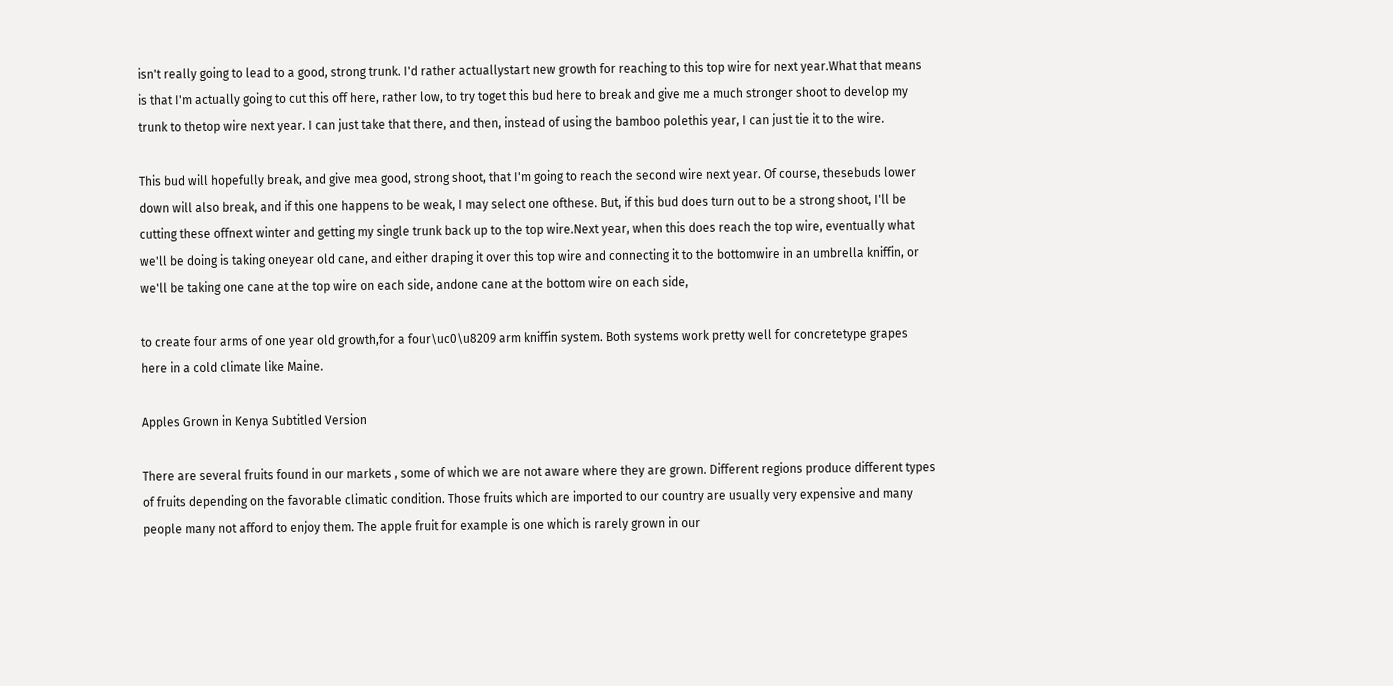isn't really going to lead to a good, strong trunk. I'd rather actuallystart new growth for reaching to this top wire for next year.What that means is that I'm actually going to cut this off here, rather low, to try toget this bud here to break and give me a much stronger shoot to develop my trunk to thetop wire next year. I can just take that there, and then, instead of using the bamboo polethis year, I can just tie it to the wire.

This bud will hopefully break, and give mea good, strong shoot, that I'm going to reach the second wire next year. Of course, thesebuds lower down will also break, and if this one happens to be weak, I may select one ofthese. But, if this bud does turn out to be a strong shoot, I'll be cutting these offnext winter and getting my single trunk back up to the top wire.Next year, when this does reach the top wire, eventually what we'll be doing is taking oneyear old cane, and either draping it over this top wire and connecting it to the bottomwire in an umbrella kniffin, or we'll be taking one cane at the top wire on each side, andone cane at the bottom wire on each side,

to create four arms of one year old growth,for a four\uc0\u8209 arm kniffin system. Both systems work pretty well for concretetype grapes here in a cold climate like Maine.

Apples Grown in Kenya Subtitled Version

There are several fruits found in our markets , some of which we are not aware where they are grown. Different regions produce different types of fruits depending on the favorable climatic condition. Those fruits which are imported to our country are usually very expensive and many people many not afford to enjoy them. The apple fruit for example is one which is rarely grown in our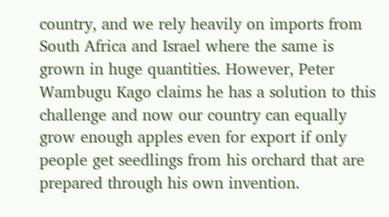country, and we rely heavily on imports from South Africa and Israel where the same is grown in huge quantities. However, Peter Wambugu Kago claims he has a solution to this challenge and now our country can equally grow enough apples even for export if only people get seedlings from his orchard that are prepared through his own invention.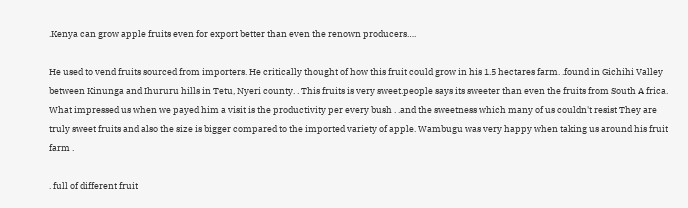.Kenya can grow apple fruits even for export better than even the renown producers….

He used to vend fruits sourced from importers. He critically thought of how this fruit could grow in his 1.5 hectares farm. .found in Gichihi Valley between Kinunga and Ihururu hills in Tetu, Nyeri county. . This fruits is very sweet.people says its sweeter than even the fruits from South A frica. What impressed us when we payed him a visit is the productivity per every bush . .and the sweetness which many of us couldn't resist They are truly sweet fruits and also the size is bigger compared to the imported variety of apple. Wambugu was very happy when taking us around his fruit farm .

. full of different fruit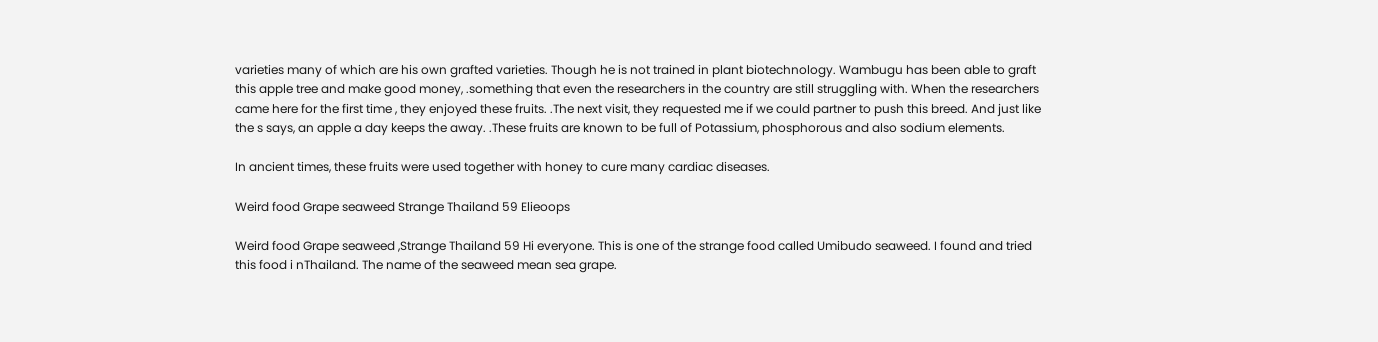varieties many of which are his own grafted varieties. Though he is not trained in plant biotechnology. Wambugu has been able to graft this apple tree and make good money, .something that even the researchers in the country are still struggling with. When the researchers came here for the first time , they enjoyed these fruits. .The next visit, they requested me if we could partner to push this breed. And just like the s says, an apple a day keeps the away. .These fruits are known to be full of Potassium, phosphorous and also sodium elements.

In ancient times, these fruits were used together with honey to cure many cardiac diseases.

Weird food Grape seaweed Strange Thailand 59 Elieoops

Weird food Grape seaweed ,Strange Thailand 59 Hi everyone. This is one of the strange food called Umibudo seaweed. I found and tried this food i nThailand. The name of the seaweed mean sea grape.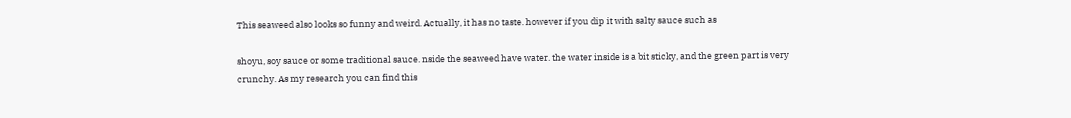This seaweed also looks so funny and weird. Actually, it has no taste. however if you dip it with salty sauce such as

shoyu, soy sauce or some traditional sauce. nside the seaweed have water. the water inside is a bit sticky, and the green part is very crunchy. As my research you can find this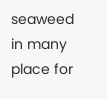seaweed in many place for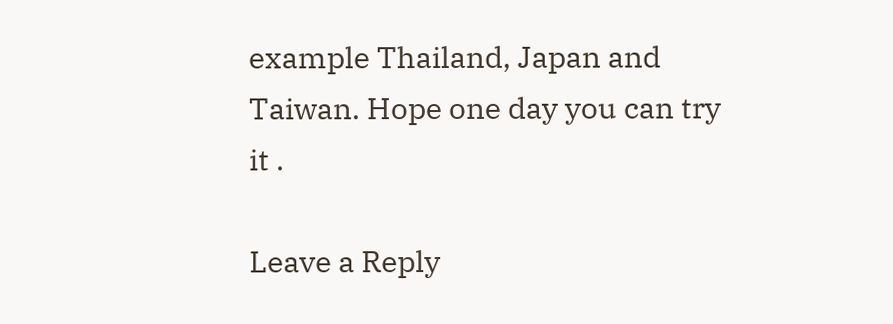example Thailand, Japan and Taiwan. Hope one day you can try it .

Leave a Reply